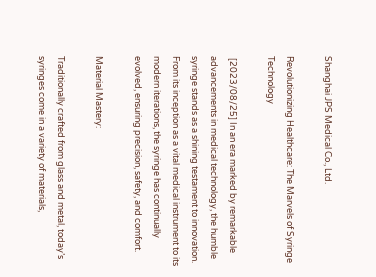Shanghai JPS Medical Co., Ltd.

Revolutionizing Healthcare: The Marvels of Syringe Technology

 [2023/08/25] In an era marked by remarkable advancements in medical technology, the humble syringe stands as a shining testament to innovation. From its inception as a vital medical instrument to its modern iterations, the syringe has continually evolved, ensuring precision, safety, and comfort.

Material Mastery:

Traditionally crafted from glass and metal, today’s syringes come in a variety of materials,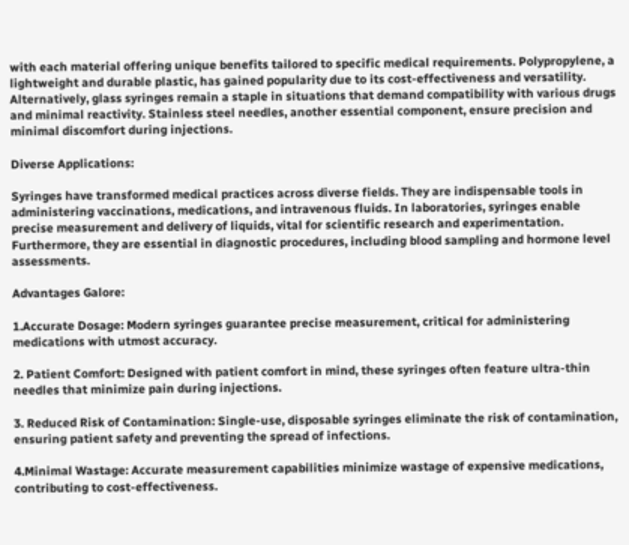with each material offering unique benefits tailored to specific medical requirements. Polypropylene, a lightweight and durable plastic, has gained popularity due to its cost-effectiveness and versatility. Alternatively, glass syringes remain a staple in situations that demand compatibility with various drugs and minimal reactivity. Stainless steel needles, another essential component, ensure precision and minimal discomfort during injections.

Diverse Applications:

Syringes have transformed medical practices across diverse fields. They are indispensable tools in administering vaccinations, medications, and intravenous fluids. In laboratories, syringes enable precise measurement and delivery of liquids, vital for scientific research and experimentation. Furthermore, they are essential in diagnostic procedures, including blood sampling and hormone level assessments.

Advantages Galore:

1.Accurate Dosage: Modern syringes guarantee precise measurement, critical for administering medications with utmost accuracy.

2. Patient Comfort: Designed with patient comfort in mind, these syringes often feature ultra-thin needles that minimize pain during injections.

3. Reduced Risk of Contamination: Single-use, disposable syringes eliminate the risk of contamination, ensuring patient safety and preventing the spread of infections.

4.Minimal Wastage: Accurate measurement capabilities minimize wastage of expensive medications, contributing to cost-effectiveness.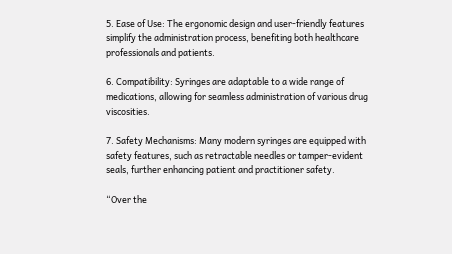5. Ease of Use: The ergonomic design and user-friendly features simplify the administration process, benefiting both healthcare professionals and patients.

6. Compatibility: Syringes are adaptable to a wide range of medications, allowing for seamless administration of various drug viscosities.

7. Safety Mechanisms: Many modern syringes are equipped with safety features, such as retractable needles or tamper-evident seals, further enhancing patient and practitioner safety.

“Over the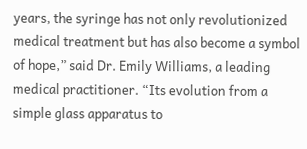years, the syringe has not only revolutionized medical treatment but has also become a symbol of hope,” said Dr. Emily Williams, a leading medical practitioner. “Its evolution from a simple glass apparatus to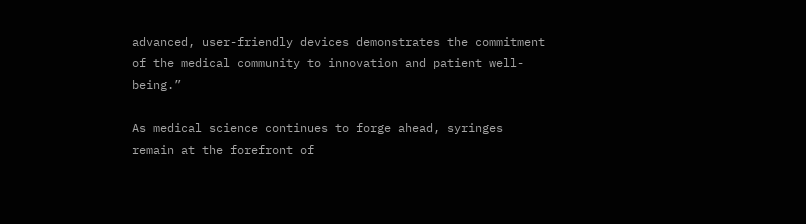advanced, user-friendly devices demonstrates the commitment of the medical community to innovation and patient well-being.”

As medical science continues to forge ahead, syringes remain at the forefront of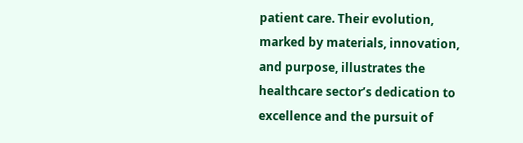patient care. Their evolution, marked by materials, innovation, and purpose, illustrates the healthcare sector’s dedication to excellence and the pursuit of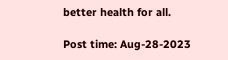better health for all.

Post time: Aug-28-2023